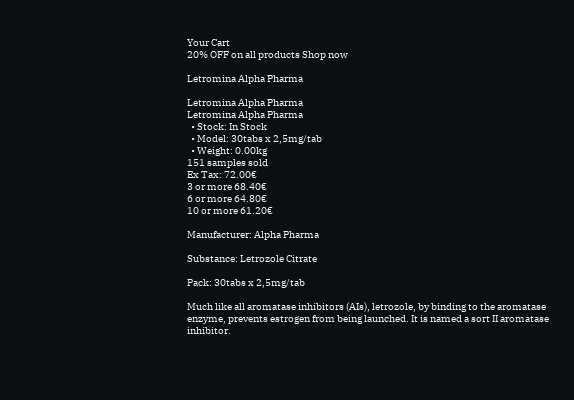Your Cart
20% OFF on all products Shop now

Letromina Alpha Pharma

Letromina Alpha Pharma
Letromina Alpha Pharma
  • Stock: In Stock
  • Model: 30tabs x 2,5mg/tab
  • Weight: 0.00kg
151 samples sold
Ex Tax: 72.00€
3 or more 68.40€
6 or more 64.80€
10 or more 61.20€

Manufacturer: Alpha Pharma

Substance: Letrozole Citrate

Pack: 30tabs x 2,5mg/tab

Much like all aromatase inhibitors (AIs), letrozole, by binding to the aromatase enzyme, prevents estrogen from being launched. It is named a sort II aromatase inhibitor.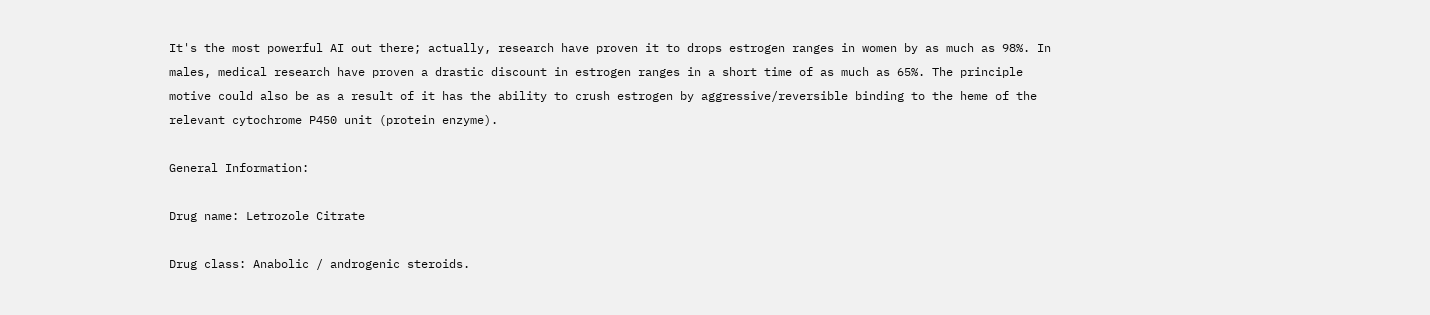It's the most powerful AI out there; actually, research have proven it to drops estrogen ranges in women by as much as 98%. In males, medical research have proven a drastic discount in estrogen ranges in a short time of as much as 65%. The principle motive could also be as a result of it has the ability to crush estrogen by aggressive/reversible binding to the heme of the relevant cytochrome P450 unit (protein enzyme).

General Information:

Drug name: Letrozole Citrate

Drug class: Anabolic / androgenic steroids.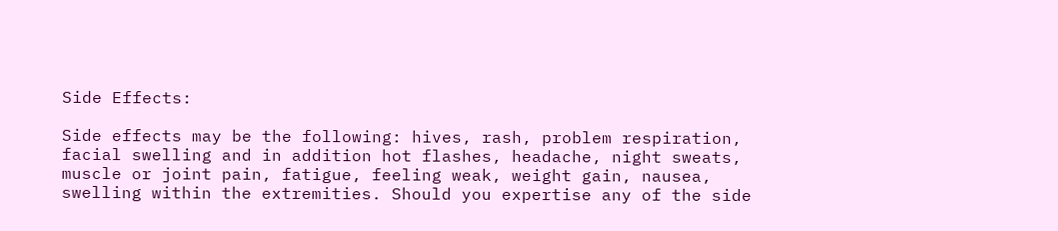Side Effects:

Side effects may be the following: hives, rash, problem respiration, facial swelling and in addition hot flashes, headache, night sweats, muscle or joint pain, fatigue, feeling weak, weight gain, nausea, swelling within the extremities. Should you expertise any of the side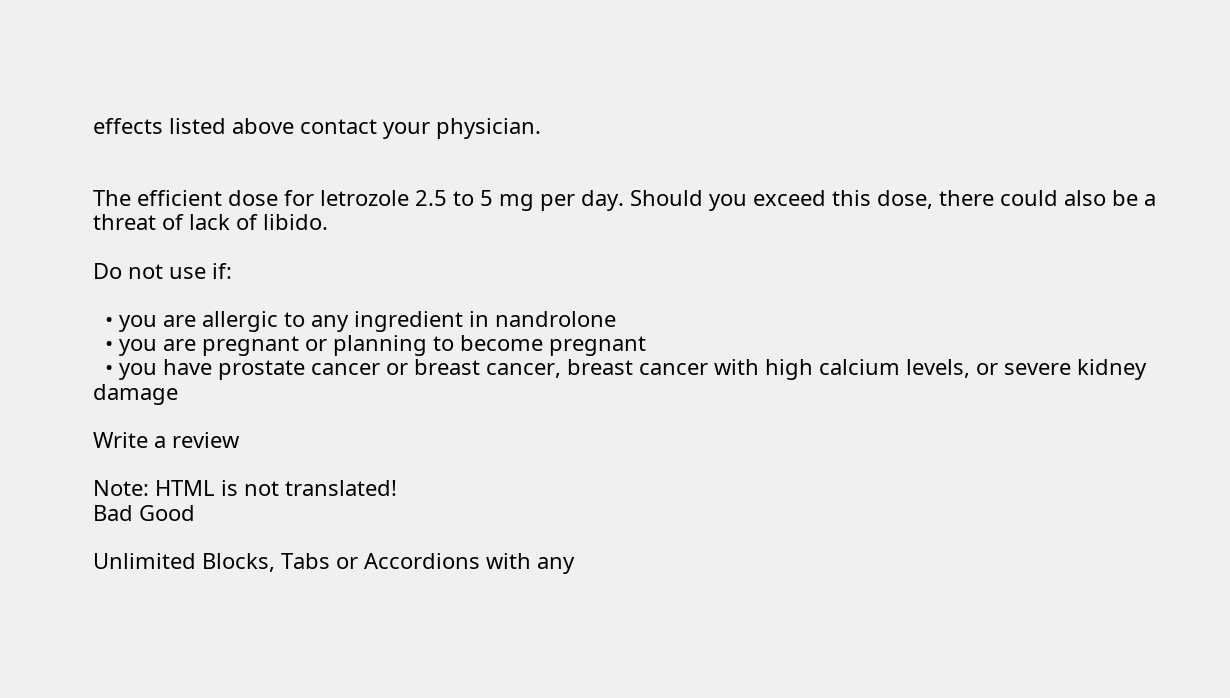effects listed above contact your physician.


The efficient dose for letrozole 2.5 to 5 mg per day. Should you exceed this dose, there could also be a threat of lack of libido.

Do not use if:

  • you are allergic to any ingredient in nandrolone
  • you are pregnant or planning to become pregnant
  • you have prostate cancer or breast cancer, breast cancer with high calcium levels, or severe kidney damage

Write a review

Note: HTML is not translated!
Bad Good

Unlimited Blocks, Tabs or Accordions with any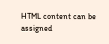HTML content can be assigned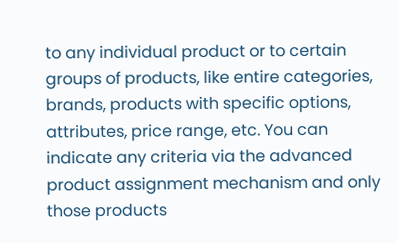to any individual product or to certain groups of products, like entire categories, brands, products with specific options, attributes, price range, etc. You can indicate any criteria via the advanced product assignment mechanism and only those products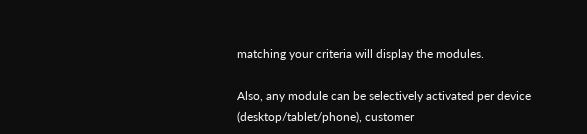matching your criteria will display the modules.

Also, any module can be selectively activated per device (desktop/tablet/phone), customer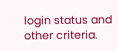login status and other criteria.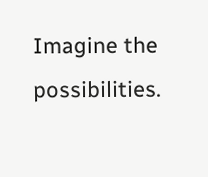Imagine the possibilities.